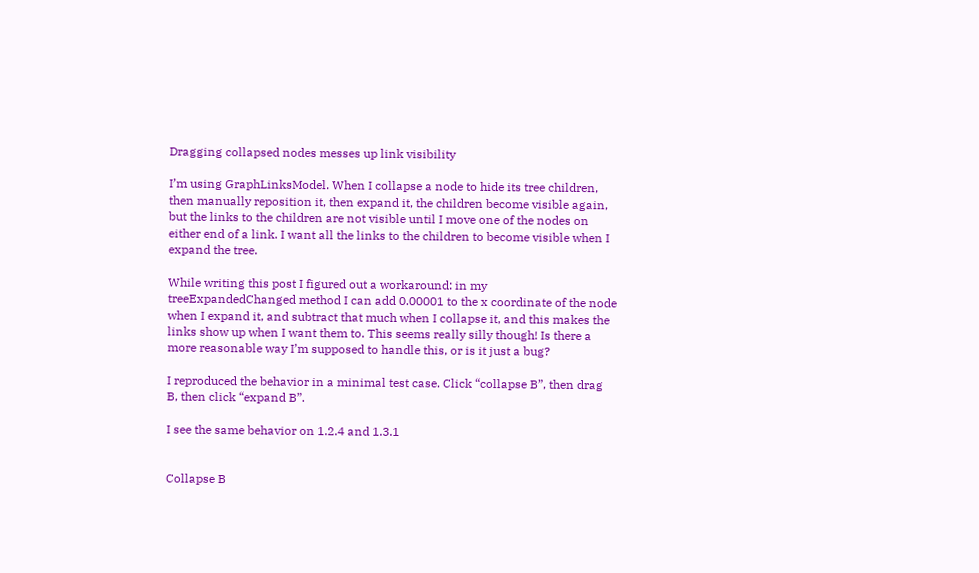Dragging collapsed nodes messes up link visibility

I’m using GraphLinksModel. When I collapse a node to hide its tree children, then manually reposition it, then expand it, the children become visible again, but the links to the children are not visible until I move one of the nodes on either end of a link. I want all the links to the children to become visible when I expand the tree.

While writing this post I figured out a workaround: in my treeExpandedChanged method I can add 0.00001 to the x coordinate of the node when I expand it, and subtract that much when I collapse it, and this makes the links show up when I want them to. This seems really silly though! Is there a more reasonable way I’m supposed to handle this, or is it just a bug?

I reproduced the behavior in a minimal test case. Click “collapse B”, then drag B, then click “expand B”.

I see the same behavior on 1.2.4 and 1.3.1


Collapse B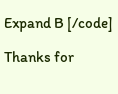Expand B [/code]

Thanks for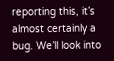reporting this, it’s almost certainly a bug. We’ll look into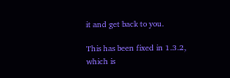it and get back to you.

This has been fixed in 1.3.2, which is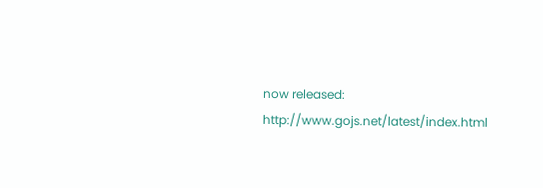now released: http://www.gojs.net/latest/index.html